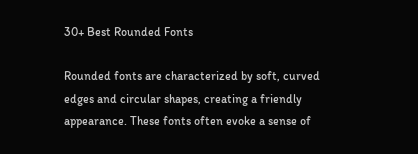30+ Best Rounded Fonts

Rounded fonts are characterized by soft, curved edges and circular shapes, creating a friendly appearance. These fonts often evoke a sense of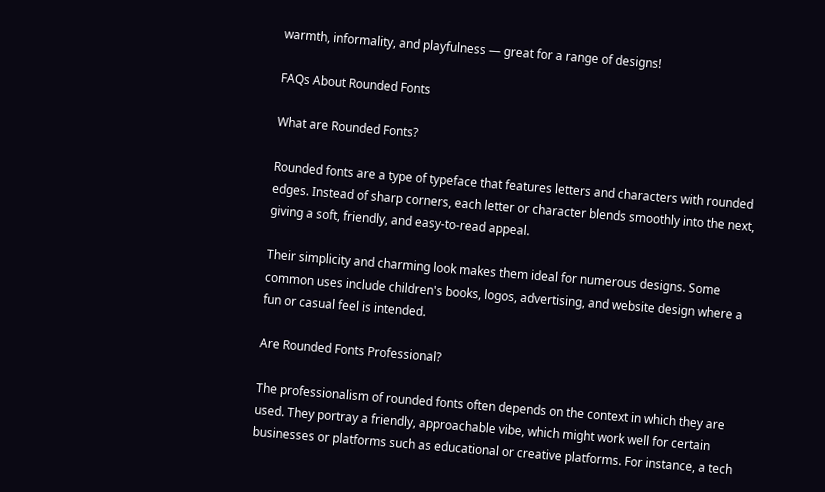warmth, informality, and playfulness — great for a range of designs!

FAQs About Rounded Fonts

What are Rounded Fonts?

Rounded fonts are a type of typeface that features letters and characters with rounded edges. Instead of sharp corners, each letter or character blends smoothly into the next, giving a soft, friendly, and easy-to-read appeal.

Their simplicity and charming look makes them ideal for numerous designs. Some common uses include children's books, logos, advertising, and website design where a fun or casual feel is intended.

Are Rounded Fonts Professional?

The professionalism of rounded fonts often depends on the context in which they are used. They portray a friendly, approachable vibe, which might work well for certain businesses or platforms such as educational or creative platforms. For instance, a tech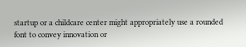startup or a childcare center might appropriately use a rounded font to convey innovation or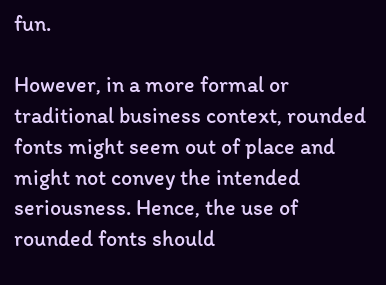fun.

However, in a more formal or traditional business context, rounded fonts might seem out of place and might not convey the intended seriousness. Hence, the use of rounded fonts should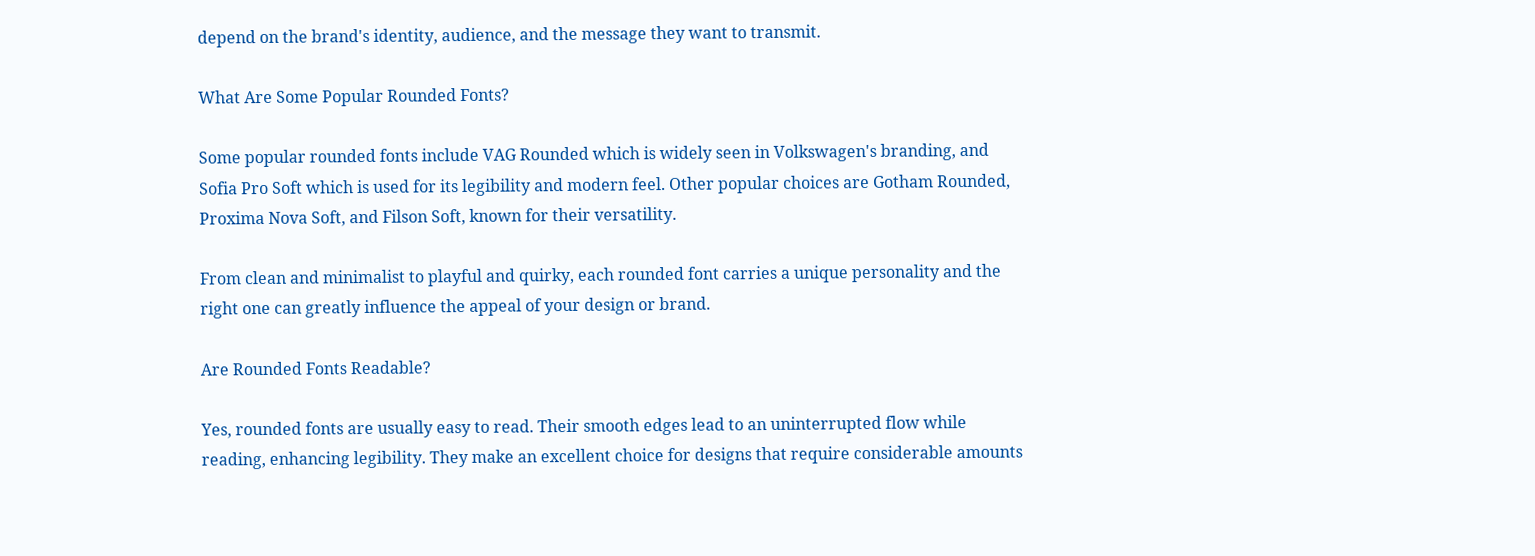depend on the brand's identity, audience, and the message they want to transmit.

What Are Some Popular Rounded Fonts?

Some popular rounded fonts include VAG Rounded which is widely seen in Volkswagen's branding, and Sofia Pro Soft which is used for its legibility and modern feel. Other popular choices are Gotham Rounded, Proxima Nova Soft, and Filson Soft, known for their versatility.

From clean and minimalist to playful and quirky, each rounded font carries a unique personality and the right one can greatly influence the appeal of your design or brand.

Are Rounded Fonts Readable?

Yes, rounded fonts are usually easy to read. Their smooth edges lead to an uninterrupted flow while reading, enhancing legibility. They make an excellent choice for designs that require considerable amounts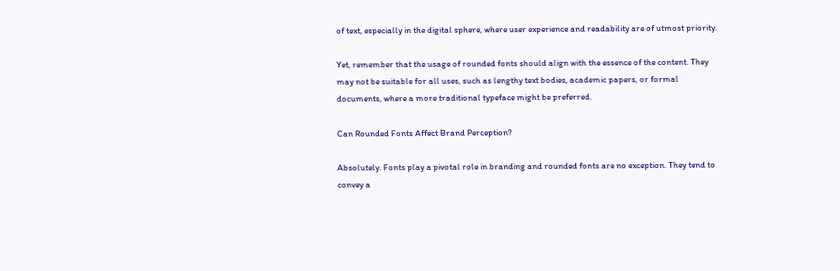of text, especially in the digital sphere, where user experience and readability are of utmost priority.

Yet, remember that the usage of rounded fonts should align with the essence of the content. They may not be suitable for all uses, such as lengthy text bodies, academic papers, or formal documents, where a more traditional typeface might be preferred.

Can Rounded Fonts Affect Brand Perception?

Absolutely. Fonts play a pivotal role in branding and rounded fonts are no exception. They tend to convey a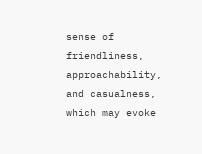sense of friendliness, approachability, and casualness, which may evoke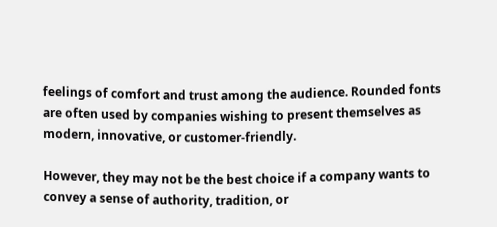feelings of comfort and trust among the audience. Rounded fonts are often used by companies wishing to present themselves as modern, innovative, or customer-friendly.

However, they may not be the best choice if a company wants to convey a sense of authority, tradition, or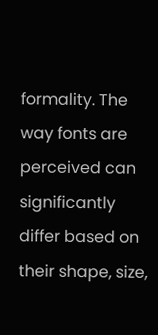formality. The way fonts are perceived can significantly differ based on their shape, size,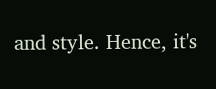and style. Hence, it's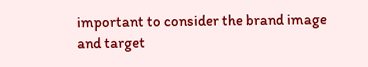important to consider the brand image and target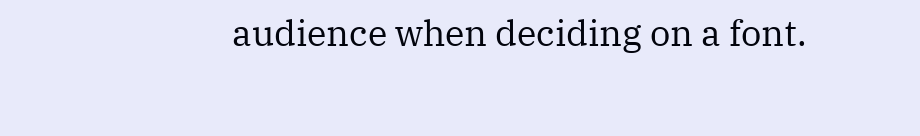audience when deciding on a font.